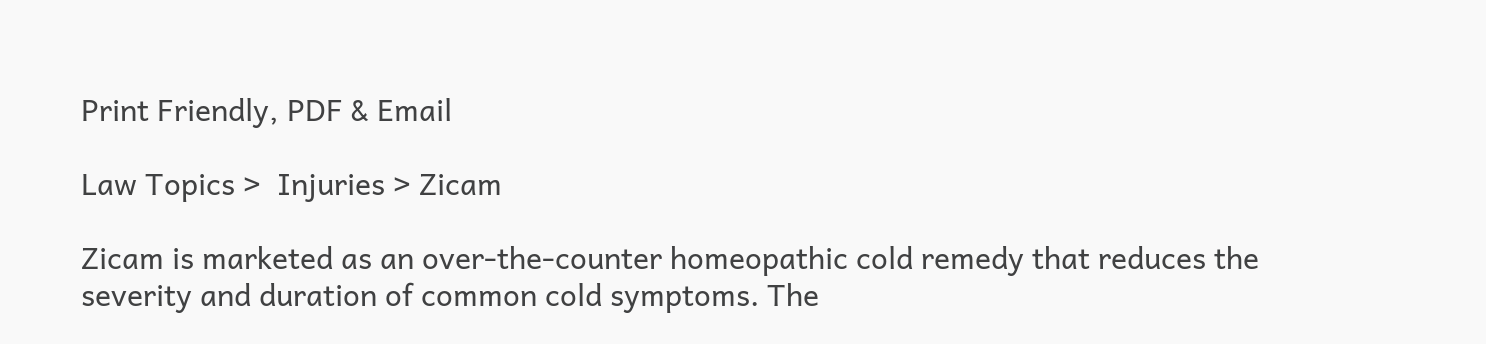Print Friendly, PDF & Email

Law Topics >  Injuries > Zicam

Zicam is marketed as an over-the-counter homeopathic cold remedy that reduces the severity and duration of common cold symptoms. The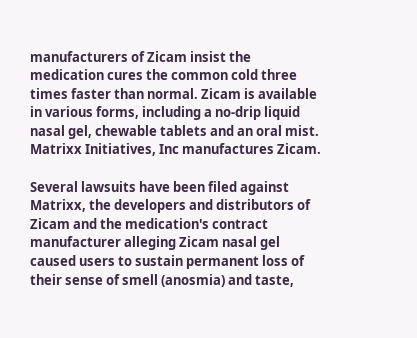manufacturers of Zicam insist the medication cures the common cold three times faster than normal. Zicam is available in various forms, including a no-drip liquid nasal gel, chewable tablets and an oral mist. Matrixx Initiatives, Inc manufactures Zicam.

Several lawsuits have been filed against Matrixx, the developers and distributors of Zicam and the medication's contract manufacturer alleging Zicam nasal gel caused users to sustain permanent loss of their sense of smell (anosmia) and taste,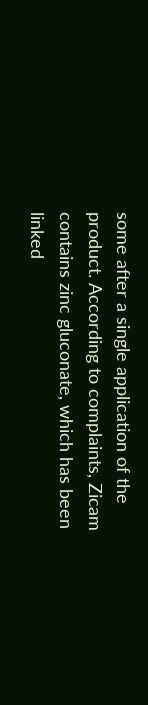some after a single application of the product. According to complaints, Zicam contains zinc gluconate, which has been linked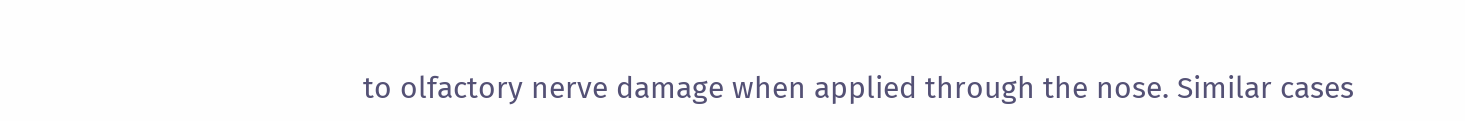to olfactory nerve damage when applied through the nose. Similar cases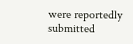were reportedly submitted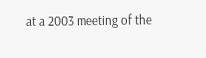at a 2003 meeting of the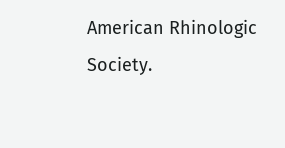American Rhinologic Society.